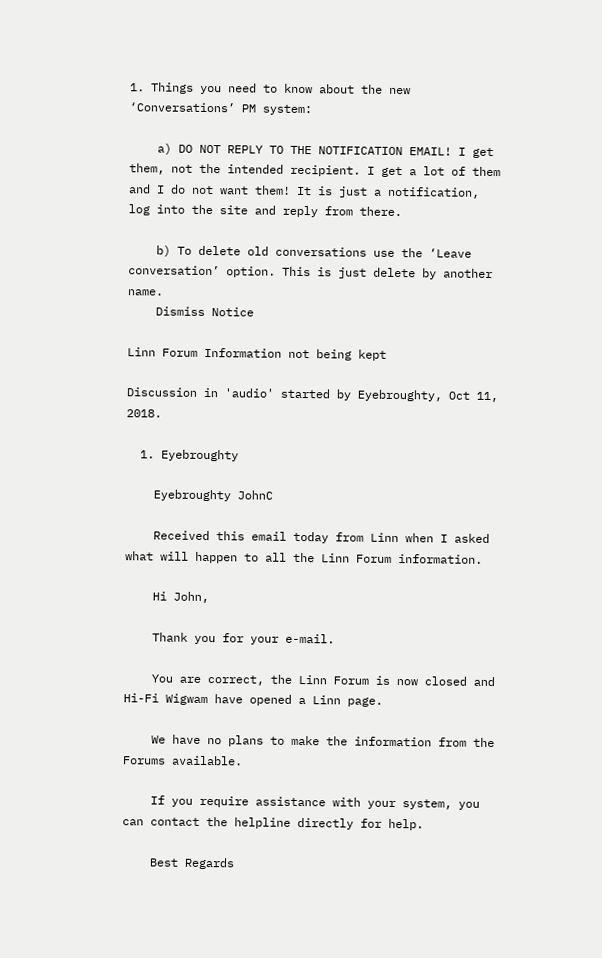1. Things you need to know about the new ‘Conversations’ PM system:

    a) DO NOT REPLY TO THE NOTIFICATION EMAIL! I get them, not the intended recipient. I get a lot of them and I do not want them! It is just a notification, log into the site and reply from there.

    b) To delete old conversations use the ‘Leave conversation’ option. This is just delete by another name.
    Dismiss Notice

Linn Forum Information not being kept

Discussion in 'audio' started by Eyebroughty, Oct 11, 2018.

  1. Eyebroughty

    Eyebroughty JohnC

    Received this email today from Linn when I asked what will happen to all the Linn Forum information.

    Hi John,

    Thank you for your e-mail.

    You are correct, the Linn Forum is now closed and Hi-Fi Wigwam have opened a Linn page.

    We have no plans to make the information from the Forums available.

    If you require assistance with your system, you can contact the helpline directly for help.

    Best Regards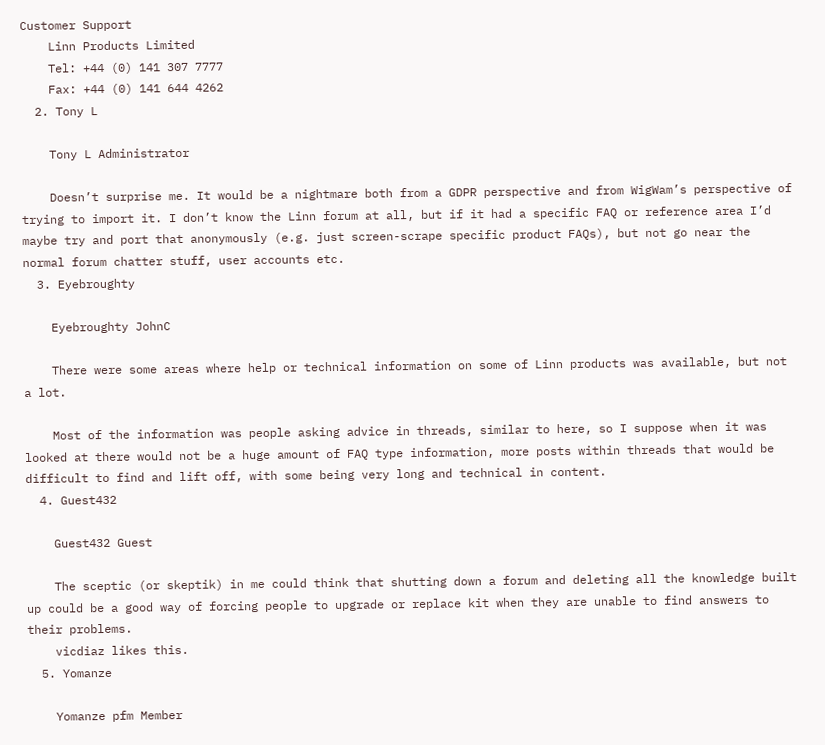Customer Support
    Linn Products Limited
    Tel: +44 (0) 141 307 7777
    Fax: +44 (0) 141 644 4262
  2. Tony L

    Tony L Administrator

    Doesn’t surprise me. It would be a nightmare both from a GDPR perspective and from WigWam’s perspective of trying to import it. I don’t know the Linn forum at all, but if it had a specific FAQ or reference area I’d maybe try and port that anonymously (e.g. just screen-scrape specific product FAQs), but not go near the normal forum chatter stuff, user accounts etc.
  3. Eyebroughty

    Eyebroughty JohnC

    There were some areas where help or technical information on some of Linn products was available, but not a lot.

    Most of the information was people asking advice in threads, similar to here, so I suppose when it was looked at there would not be a huge amount of FAQ type information, more posts within threads that would be difficult to find and lift off, with some being very long and technical in content.
  4. Guest432

    Guest432 Guest

    The sceptic (or skeptik) in me could think that shutting down a forum and deleting all the knowledge built up could be a good way of forcing people to upgrade or replace kit when they are unable to find answers to their problems.
    vicdiaz likes this.
  5. Yomanze

    Yomanze pfm Member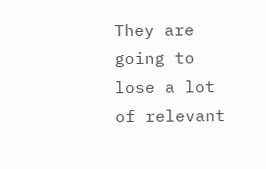They are going to lose a lot of relevant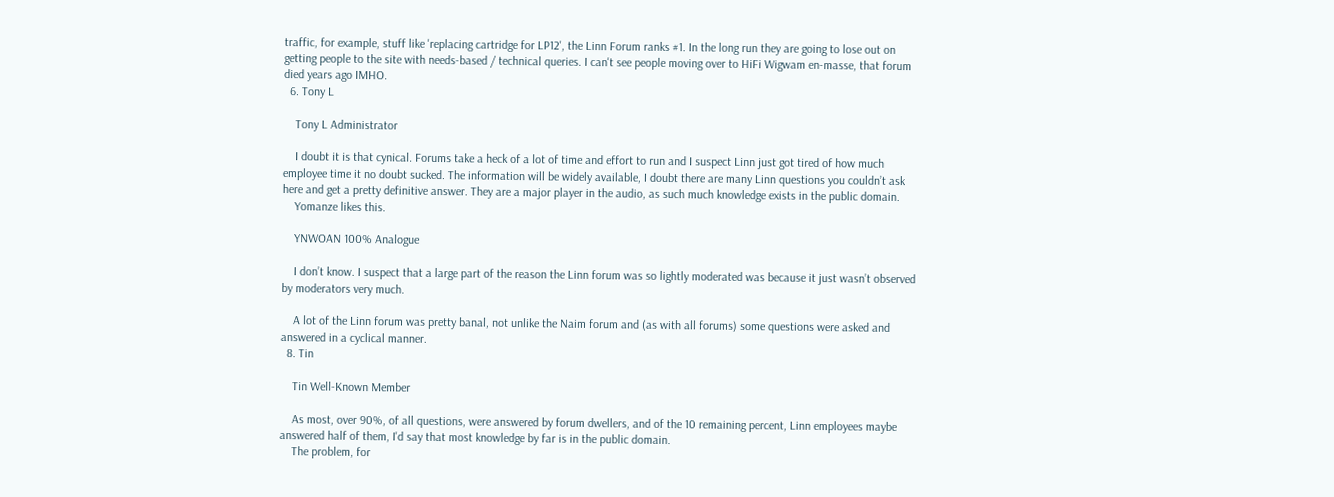traffic, for example, stuff like 'replacing cartridge for LP12', the Linn Forum ranks #1. In the long run they are going to lose out on getting people to the site with needs-based / technical queries. I can't see people moving over to HiFi Wigwam en-masse, that forum died years ago IMHO.
  6. Tony L

    Tony L Administrator

    I doubt it is that cynical. Forums take a heck of a lot of time and effort to run and I suspect Linn just got tired of how much employee time it no doubt sucked. The information will be widely available, I doubt there are many Linn questions you couldn’t ask here and get a pretty definitive answer. They are a major player in the audio, as such much knowledge exists in the public domain.
    Yomanze likes this.

    YNWOAN 100% Analogue

    I don’t know. I suspect that a large part of the reason the Linn forum was so lightly moderated was because it just wasn’t observed by moderators very much.

    A lot of the Linn forum was pretty banal, not unlike the Naim forum and (as with all forums) some questions were asked and answered in a cyclical manner.
  8. Tin

    Tin Well-Known Member

    As most, over 90%, of all questions, were answered by forum dwellers, and of the 10 remaining percent, Linn employees maybe answered half of them, I'd say that most knowledge by far is in the public domain.
    The problem, for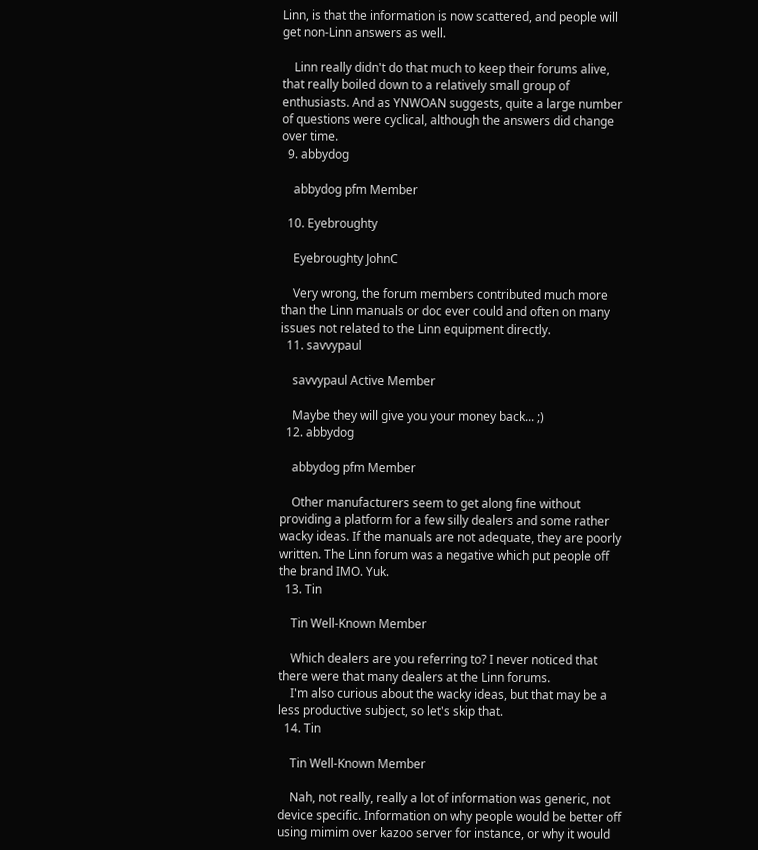Linn, is that the information is now scattered, and people will get non-Linn answers as well.

    Linn really didn't do that much to keep their forums alive, that really boiled down to a relatively small group of enthusiasts. And as YNWOAN suggests, quite a large number of questions were cyclical, although the answers did change over time.
  9. abbydog

    abbydog pfm Member

  10. Eyebroughty

    Eyebroughty JohnC

    Very wrong, the forum members contributed much more than the Linn manuals or doc ever could and often on many issues not related to the Linn equipment directly.
  11. savvypaul

    savvypaul Active Member

    Maybe they will give you your money back... ;)
  12. abbydog

    abbydog pfm Member

    Other manufacturers seem to get along fine without providing a platform for a few silly dealers and some rather wacky ideas. If the manuals are not adequate, they are poorly written. The Linn forum was a negative which put people off the brand IMO. Yuk.
  13. Tin

    Tin Well-Known Member

    Which dealers are you referring to? I never noticed that there were that many dealers at the Linn forums.
    I'm also curious about the wacky ideas, but that may be a less productive subject, so let's skip that.
  14. Tin

    Tin Well-Known Member

    Nah, not really, really a lot of information was generic, not device specific. Information on why people would be better off using mimim over kazoo server for instance, or why it would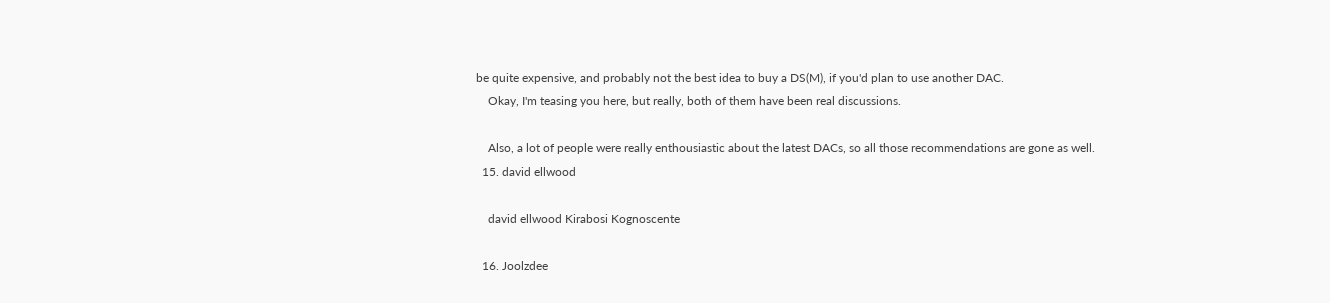be quite expensive, and probably not the best idea to buy a DS(M), if you'd plan to use another DAC.
    Okay, I'm teasing you here, but really, both of them have been real discussions.

    Also, a lot of people were really enthousiastic about the latest DACs, so all those recommendations are gone as well.
  15. david ellwood

    david ellwood Kirabosi Kognoscente

  16. Joolzdee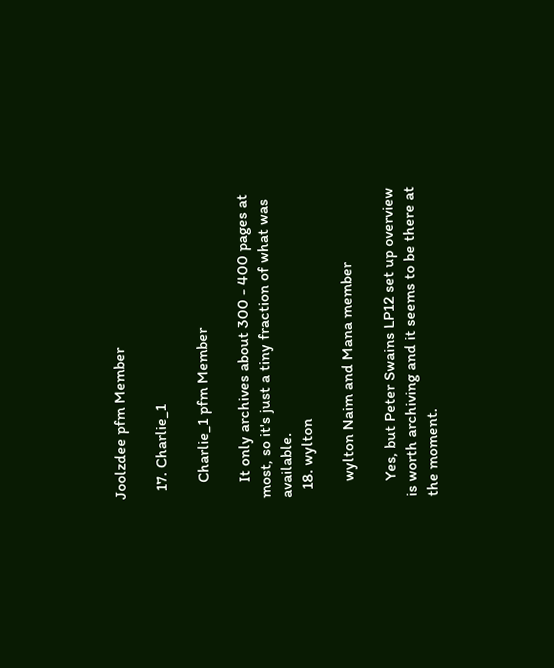Joolzdee pfm Member

  17. Charlie_1

    Charlie_1 pfm Member

    It only archives about 300 - 400 pages at most, so it's just a tiny fraction of what was available.
  18. wylton

    wylton Naim and Mana member

    Yes, but Peter Swains LP12 set up overview is worth archiving and it seems to be there at the moment.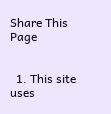Share This Page


  1. This site uses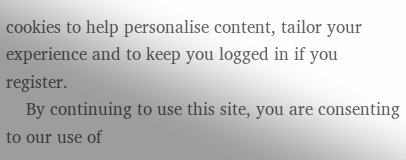cookies to help personalise content, tailor your experience and to keep you logged in if you register.
    By continuing to use this site, you are consenting to our use of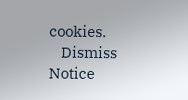cookies.
    Dismiss Notice